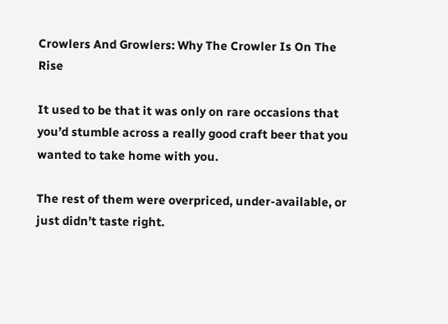Crowlers And Growlers: Why The Crowler Is On The Rise

It used to be that it was only on rare occasions that you’d stumble across a really good craft beer that you wanted to take home with you.

The rest of them were overpriced, under-available, or just didn’t taste right.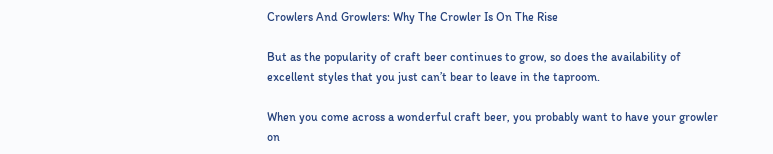Crowlers And Growlers: Why The Crowler Is On The Rise

But as the popularity of craft beer continues to grow, so does the availability of excellent styles that you just can’t bear to leave in the taproom.

When you come across a wonderful craft beer, you probably want to have your growler on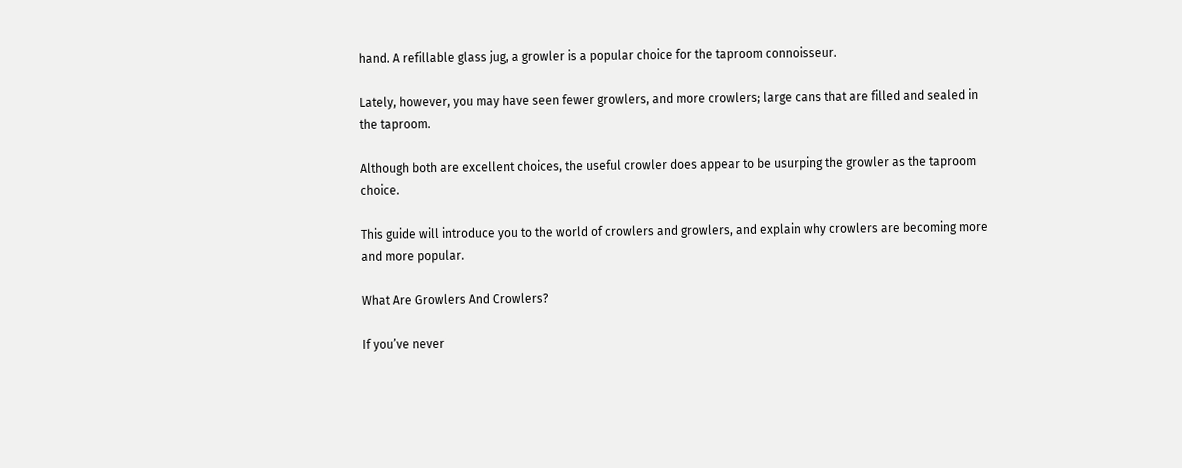hand. A refillable glass jug, a growler is a popular choice for the taproom connoisseur.

Lately, however, you may have seen fewer growlers, and more crowlers; large cans that are filled and sealed in the taproom.

Although both are excellent choices, the useful crowler does appear to be usurping the growler as the taproom choice.

This guide will introduce you to the world of crowlers and growlers, and explain why crowlers are becoming more and more popular.

What Are Growlers And Crowlers?

If you’ve never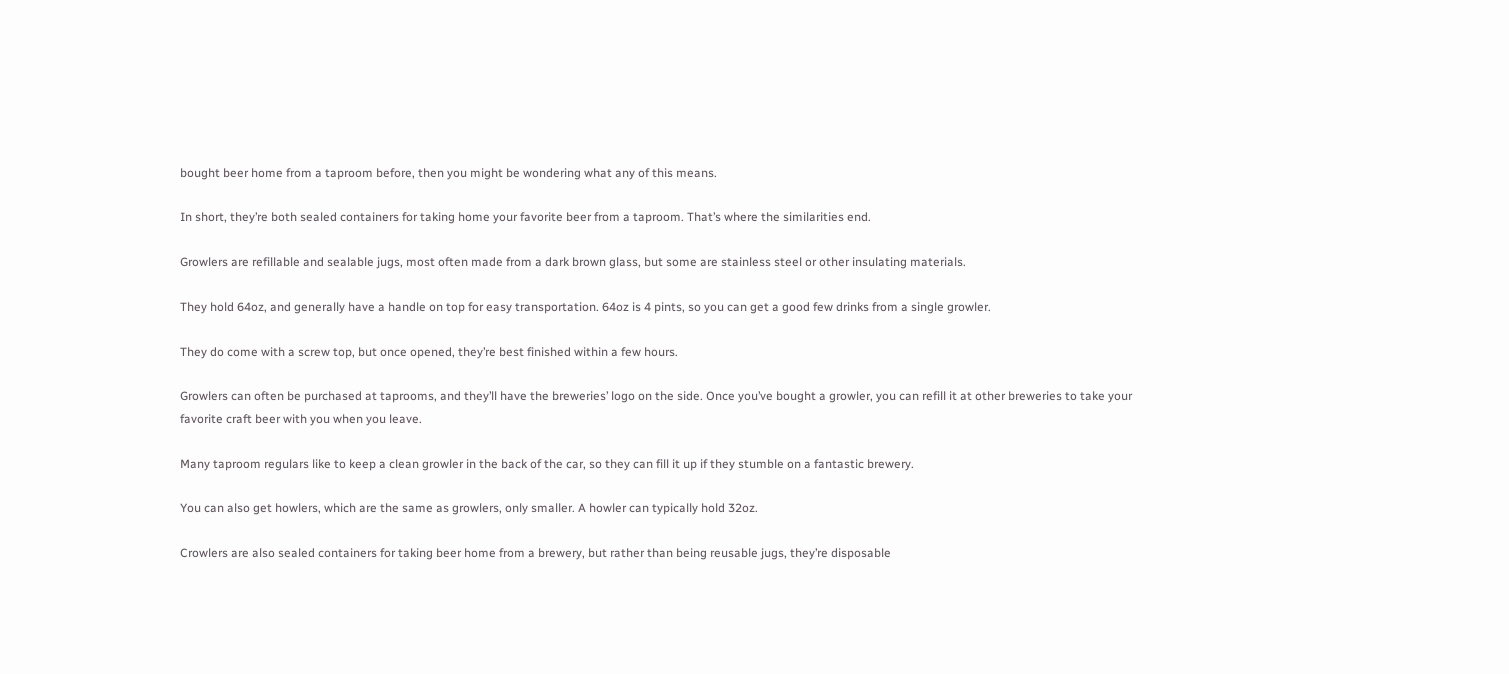bought beer home from a taproom before, then you might be wondering what any of this means.

In short, they’re both sealed containers for taking home your favorite beer from a taproom. That’s where the similarities end.

Growlers are refillable and sealable jugs, most often made from a dark brown glass, but some are stainless steel or other insulating materials.

They hold 64oz, and generally have a handle on top for easy transportation. 64oz is 4 pints, so you can get a good few drinks from a single growler.

They do come with a screw top, but once opened, they’re best finished within a few hours.

Growlers can often be purchased at taprooms, and they’ll have the breweries’ logo on the side. Once you’ve bought a growler, you can refill it at other breweries to take your favorite craft beer with you when you leave.

Many taproom regulars like to keep a clean growler in the back of the car, so they can fill it up if they stumble on a fantastic brewery.

You can also get howlers, which are the same as growlers, only smaller. A howler can typically hold 32oz.

Crowlers are also sealed containers for taking beer home from a brewery, but rather than being reusable jugs, they’re disposable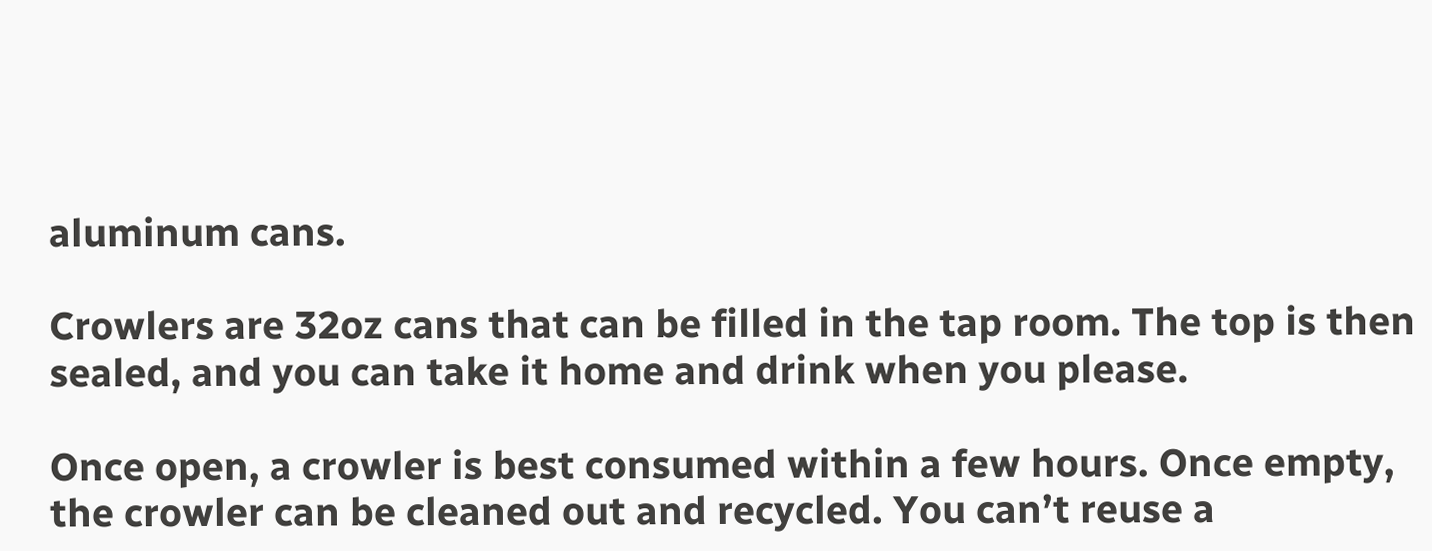aluminum cans.

Crowlers are 32oz cans that can be filled in the tap room. The top is then sealed, and you can take it home and drink when you please.

Once open, a crowler is best consumed within a few hours. Once empty, the crowler can be cleaned out and recycled. You can’t reuse a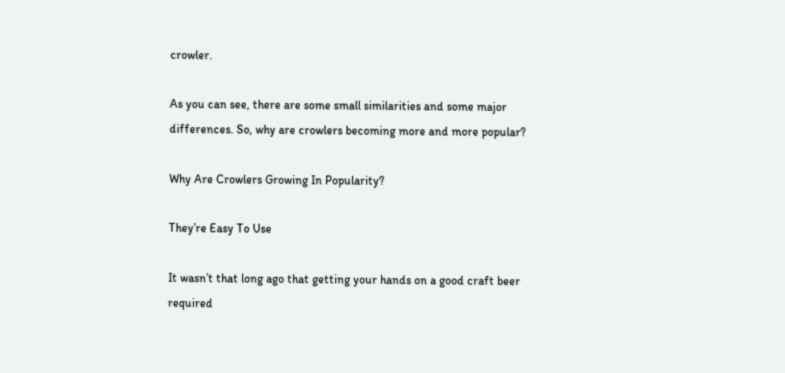crowler.

As you can see, there are some small similarities and some major differences. So, why are crowlers becoming more and more popular?

Why Are Crowlers Growing In Popularity?

They’re Easy To Use

It wasn’t that long ago that getting your hands on a good craft beer required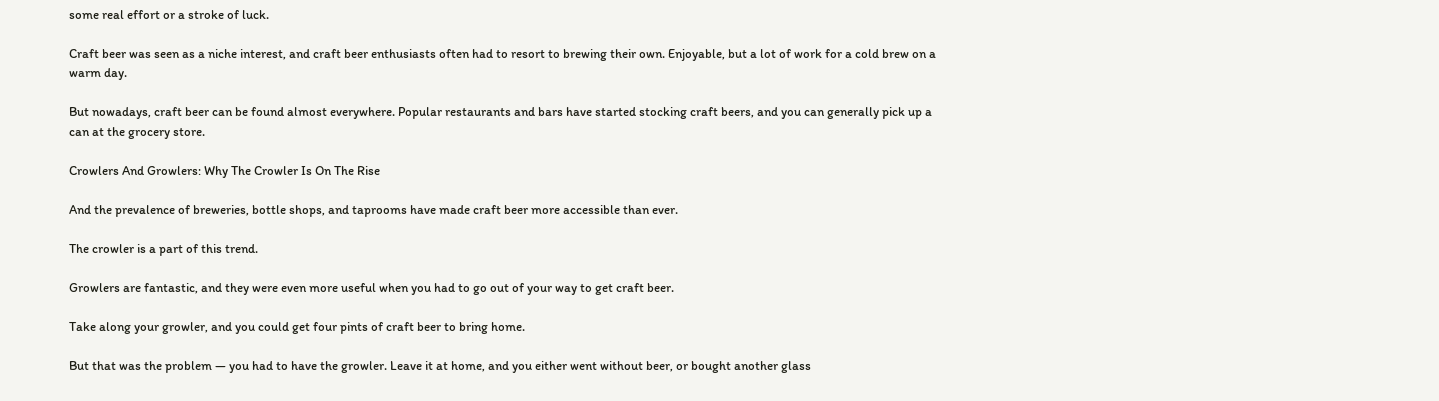some real effort or a stroke of luck.

Craft beer was seen as a niche interest, and craft beer enthusiasts often had to resort to brewing their own. Enjoyable, but a lot of work for a cold brew on a warm day.

But nowadays, craft beer can be found almost everywhere. Popular restaurants and bars have started stocking craft beers, and you can generally pick up a can at the grocery store.

Crowlers And Growlers: Why The Crowler Is On The Rise

And the prevalence of breweries, bottle shops, and taprooms have made craft beer more accessible than ever.

The crowler is a part of this trend.

Growlers are fantastic, and they were even more useful when you had to go out of your way to get craft beer.

Take along your growler, and you could get four pints of craft beer to bring home.

But that was the problem — you had to have the growler. Leave it at home, and you either went without beer, or bought another glass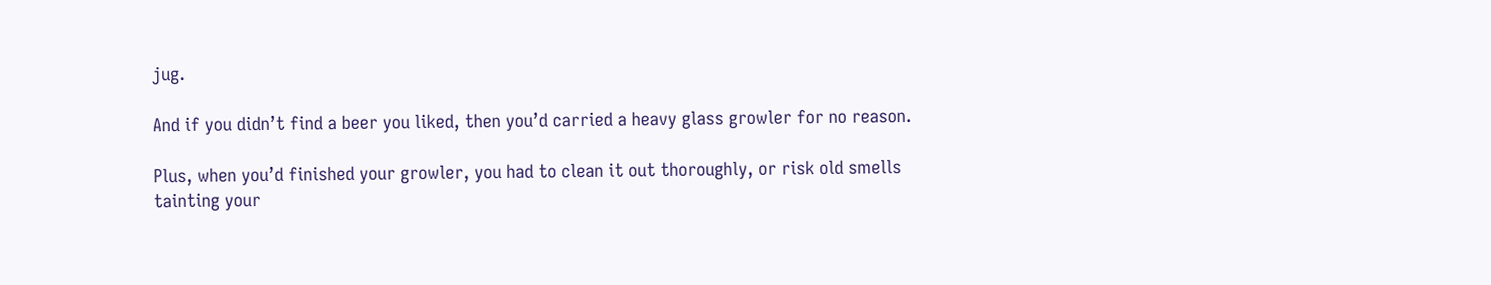jug.

And if you didn’t find a beer you liked, then you’d carried a heavy glass growler for no reason.

Plus, when you’d finished your growler, you had to clean it out thoroughly, or risk old smells tainting your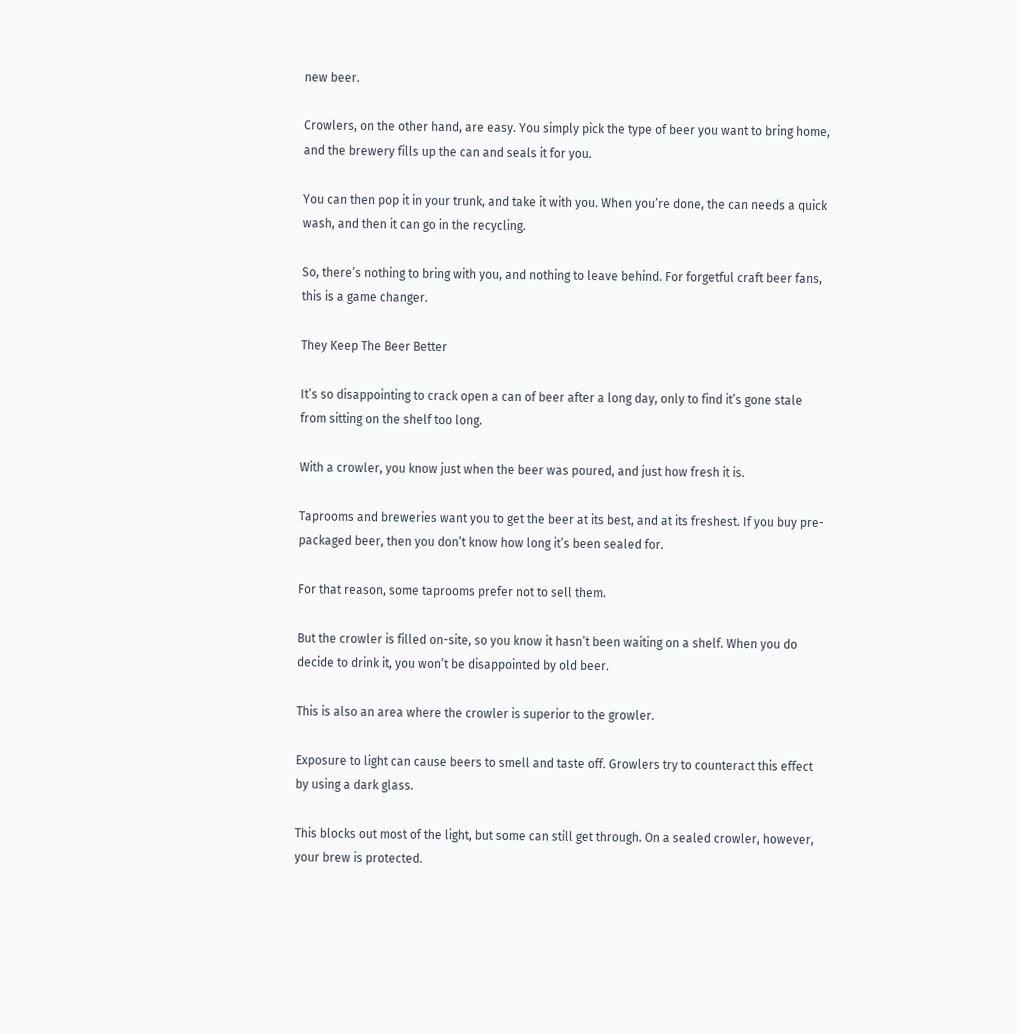new beer.

Crowlers, on the other hand, are easy. You simply pick the type of beer you want to bring home, and the brewery fills up the can and seals it for you.

You can then pop it in your trunk, and take it with you. When you’re done, the can needs a quick wash, and then it can go in the recycling.

So, there’s nothing to bring with you, and nothing to leave behind. For forgetful craft beer fans, this is a game changer.

They Keep The Beer Better

It’s so disappointing to crack open a can of beer after a long day, only to find it’s gone stale from sitting on the shelf too long.

With a crowler, you know just when the beer was poured, and just how fresh it is.

Taprooms and breweries want you to get the beer at its best, and at its freshest. If you buy pre-packaged beer, then you don’t know how long it’s been sealed for.

For that reason, some taprooms prefer not to sell them.

But the crowler is filled on-site, so you know it hasn’t been waiting on a shelf. When you do decide to drink it, you won’t be disappointed by old beer.

This is also an area where the crowler is superior to the growler.

Exposure to light can cause beers to smell and taste off. Growlers try to counteract this effect by using a dark glass.

This blocks out most of the light, but some can still get through. On a sealed crowler, however, your brew is protected.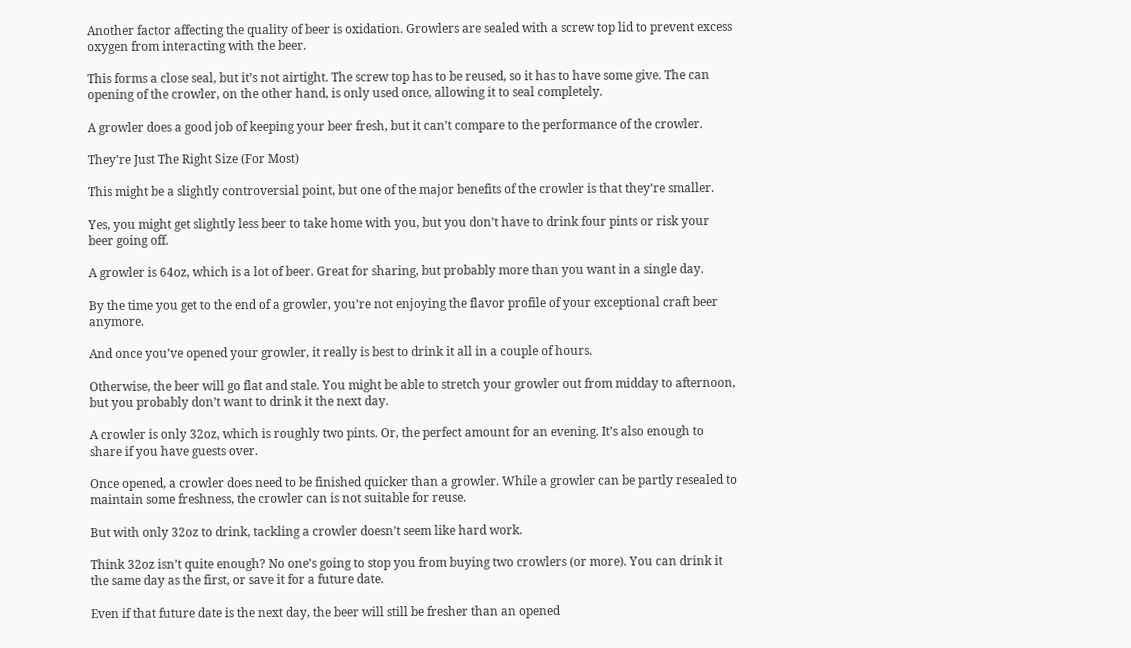Another factor affecting the quality of beer is oxidation. Growlers are sealed with a screw top lid to prevent excess oxygen from interacting with the beer.

This forms a close seal, but it’s not airtight. The screw top has to be reused, so it has to have some give. The can opening of the crowler, on the other hand, is only used once, allowing it to seal completely.

A growler does a good job of keeping your beer fresh, but it can’t compare to the performance of the crowler.

They’re Just The Right Size (For Most)

This might be a slightly controversial point, but one of the major benefits of the crowler is that they’re smaller.

Yes, you might get slightly less beer to take home with you, but you don’t have to drink four pints or risk your beer going off.

A growler is 64oz, which is a lot of beer. Great for sharing, but probably more than you want in a single day.

By the time you get to the end of a growler, you’re not enjoying the flavor profile of your exceptional craft beer anymore.

And once you’ve opened your growler, it really is best to drink it all in a couple of hours.

Otherwise, the beer will go flat and stale. You might be able to stretch your growler out from midday to afternoon, but you probably don’t want to drink it the next day.

A crowler is only 32oz, which is roughly two pints. Or, the perfect amount for an evening. It’s also enough to share if you have guests over.

Once opened, a crowler does need to be finished quicker than a growler. While a growler can be partly resealed to maintain some freshness, the crowler can is not suitable for reuse.

But with only 32oz to drink, tackling a crowler doesn’t seem like hard work.

Think 32oz isn’t quite enough? No one’s going to stop you from buying two crowlers (or more). You can drink it the same day as the first, or save it for a future date.

Even if that future date is the next day, the beer will still be fresher than an opened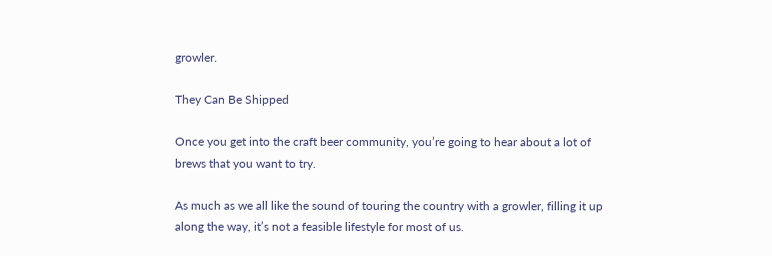growler.

They Can Be Shipped

Once you get into the craft beer community, you’re going to hear about a lot of brews that you want to try.

As much as we all like the sound of touring the country with a growler, filling it up along the way, it’s not a feasible lifestyle for most of us.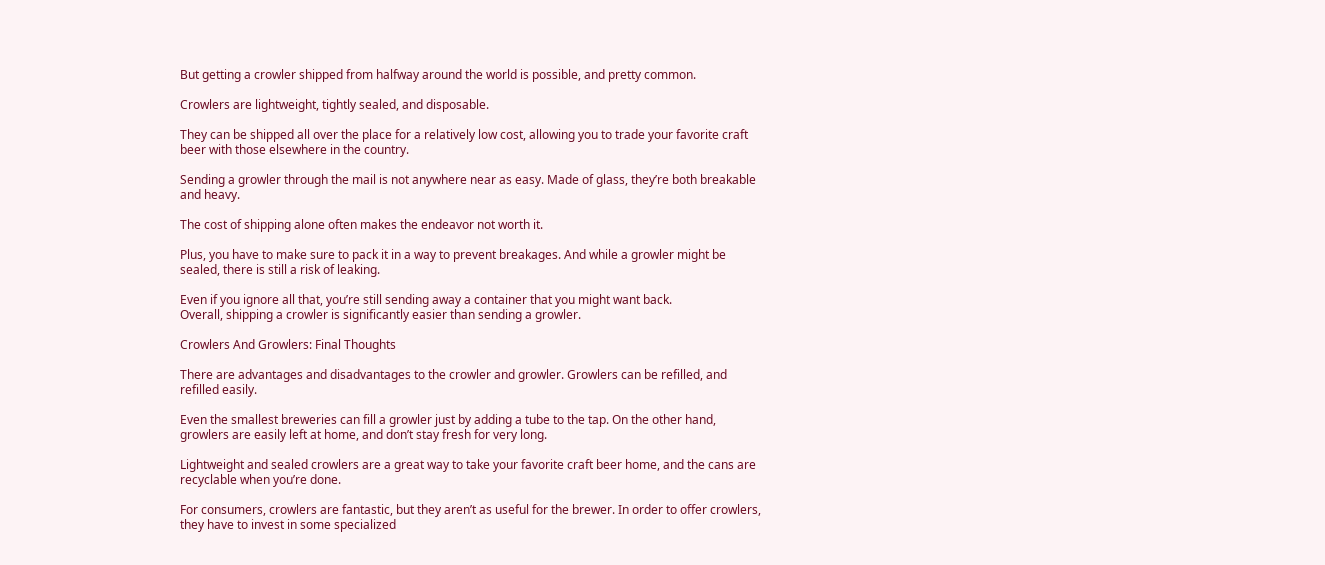But getting a crowler shipped from halfway around the world is possible, and pretty common.

Crowlers are lightweight, tightly sealed, and disposable.

They can be shipped all over the place for a relatively low cost, allowing you to trade your favorite craft beer with those elsewhere in the country.

Sending a growler through the mail is not anywhere near as easy. Made of glass, they’re both breakable and heavy.

The cost of shipping alone often makes the endeavor not worth it.

Plus, you have to make sure to pack it in a way to prevent breakages. And while a growler might be sealed, there is still a risk of leaking.

Even if you ignore all that, you’re still sending away a container that you might want back.
Overall, shipping a crowler is significantly easier than sending a growler.

Crowlers And Growlers: Final Thoughts

There are advantages and disadvantages to the crowler and growler. Growlers can be refilled, and refilled easily.

Even the smallest breweries can fill a growler just by adding a tube to the tap. On the other hand, growlers are easily left at home, and don’t stay fresh for very long.

Lightweight and sealed crowlers are a great way to take your favorite craft beer home, and the cans are recyclable when you’re done.

For consumers, crowlers are fantastic, but they aren’t as useful for the brewer. In order to offer crowlers, they have to invest in some specialized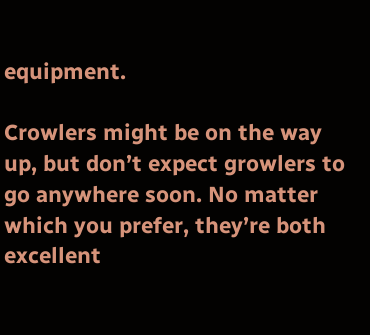equipment.

Crowlers might be on the way up, but don’t expect growlers to go anywhere soon. No matter which you prefer, they’re both excellent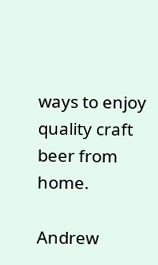ways to enjoy quality craft beer from home.

Andrew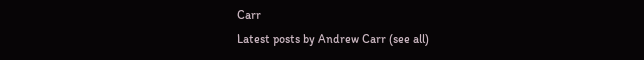Carr
Latest posts by Andrew Carr (see all)